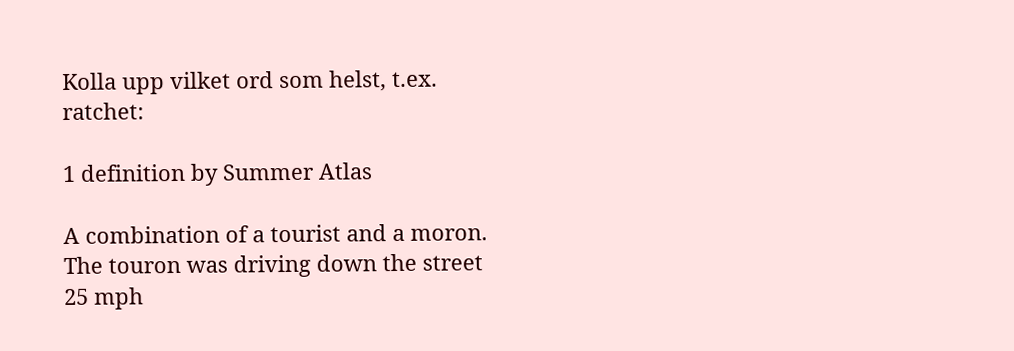Kolla upp vilket ord som helst, t.ex. ratchet:

1 definition by Summer Atlas

A combination of a tourist and a moron.
The touron was driving down the street 25 mph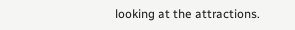looking at the attractions.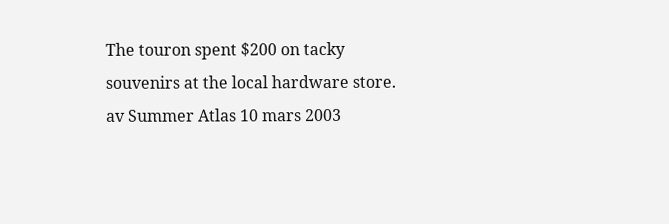The touron spent $200 on tacky souvenirs at the local hardware store.
av Summer Atlas 10 mars 2003